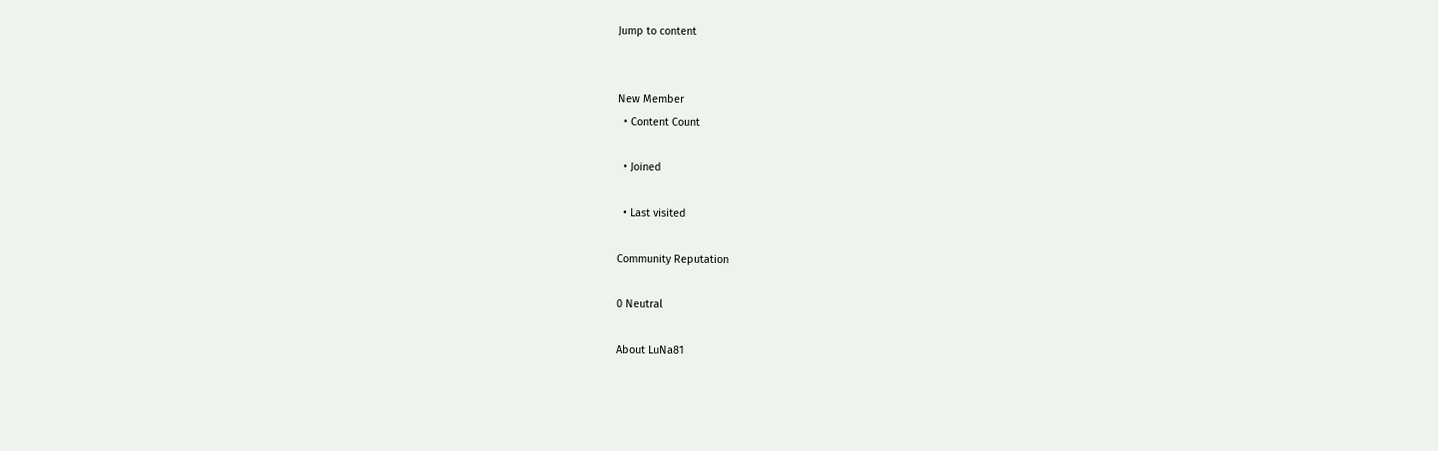Jump to content


New Member
  • Content Count

  • Joined

  • Last visited

Community Reputation

0 Neutral

About LuNa81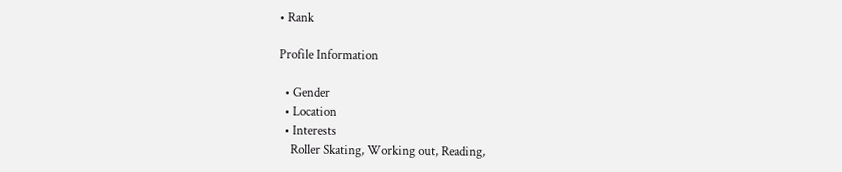• Rank

Profile Information

  • Gender
  • Location
  • Interests
    Roller Skating, Working out, Reading,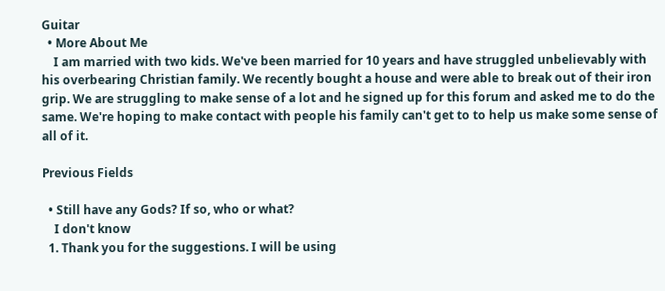Guitar
  • More About Me
    I am married with two kids. We've been married for 10 years and have struggled unbelievably with his overbearing Christian family. We recently bought a house and were able to break out of their iron grip. We are struggling to make sense of a lot and he signed up for this forum and asked me to do the same. We're hoping to make contact with people his family can't get to to help us make some sense of all of it.

Previous Fields

  • Still have any Gods? If so, who or what?
    I don't know
  1. Thank you for the suggestions. I will be using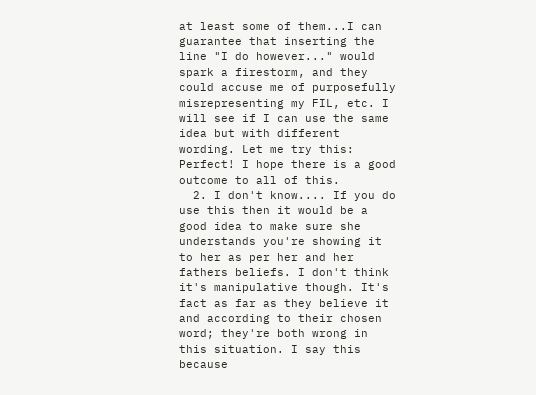at least some of them...I can guarantee that inserting the line "I do however..." would spark a firestorm, and they could accuse me of purposefully misrepresenting my FIL, etc. I will see if I can use the same idea but with different wording. Let me try this: Perfect! I hope there is a good outcome to all of this.
  2. I don't know.... If you do use this then it would be a good idea to make sure she understands you're showing it to her as per her and her fathers beliefs. I don't think it's manipulative though. It's fact as far as they believe it and according to their chosen word; they're both wrong in this situation. I say this because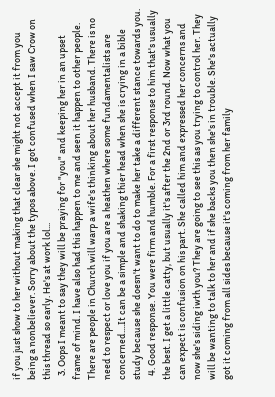if you just show to her without making that clear she might not accept it from you being a nonbeliever. Sorry about the typos above. I got confused when I saw Crow on this thread so early. He's at work lol...
  3. Oops I meant to say they will be praying for "you" and keeping her in an upset frame of mind. I have also had this happen to me and seen it happen to other people. There are people in Church will warp a wife's thinking about her husband. There is no need to respect or love you if you are a heathen where some fundamentalists are concerned....It can be a simple and shaking thier head when she is crying in a bible study because she doesn't want to do to make her take a different stance towards you.
  4. Good response. You were firm and humble. For a first response to him that's usually the best. I get a little catty, but usually it's after the 2nd or 3rd round. Now what you can expect is confusion on his part. She called him and expressed her concerns and now she's siding iwth you? They are going to see this as you trying to control her. They will be wanting to talk to her and if she backs you then she's in trouble. She's actually got it coming from all sides because it's coming from her family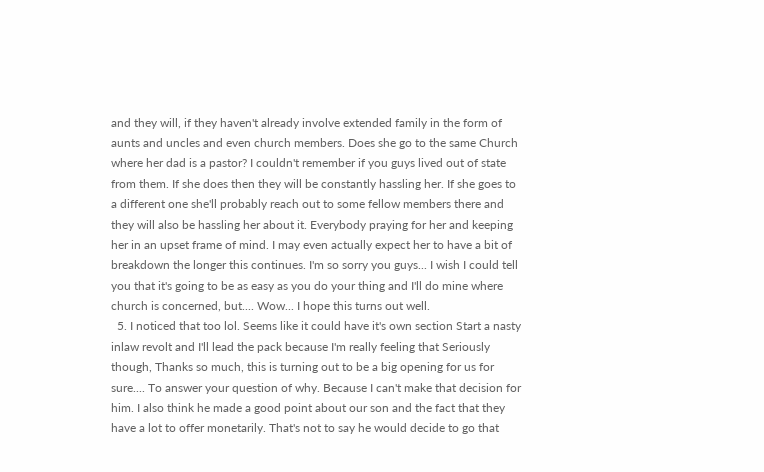and they will, if they haven't already involve extended family in the form of aunts and uncles and even church members. Does she go to the same Church where her dad is a pastor? I couldn't remember if you guys lived out of state from them. If she does then they will be constantly hassling her. If she goes to a different one she'll probably reach out to some fellow members there and they will also be hassling her about it. Everybody praying for her and keeping her in an upset frame of mind. I may even actually expect her to have a bit of breakdown the longer this continues. I'm so sorry you guys... I wish I could tell you that it's going to be as easy as you do your thing and I'll do mine where church is concerned, but.... Wow... I hope this turns out well.
  5. I noticed that too lol. Seems like it could have it's own section Start a nasty inlaw revolt and I'll lead the pack because I'm really feeling that Seriously though, Thanks so much, this is turning out to be a big opening for us for sure.... To answer your question of why. Because I can't make that decision for him. I also think he made a good point about our son and the fact that they have a lot to offer monetarily. That's not to say he would decide to go that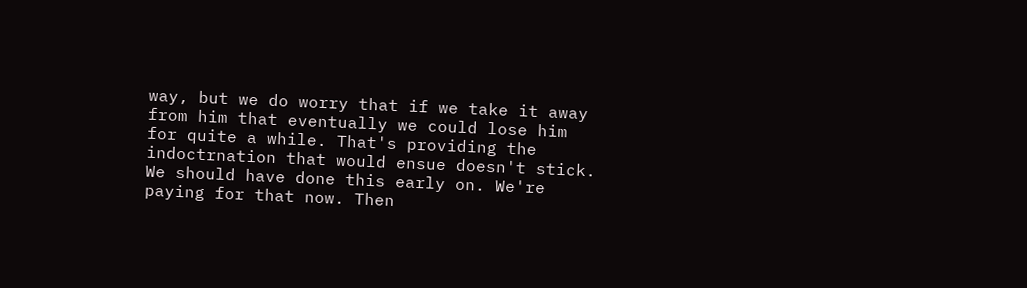way, but we do worry that if we take it away from him that eventually we could lose him for quite a while. That's providing the indoctrnation that would ensue doesn't stick. We should have done this early on. We're paying for that now. Then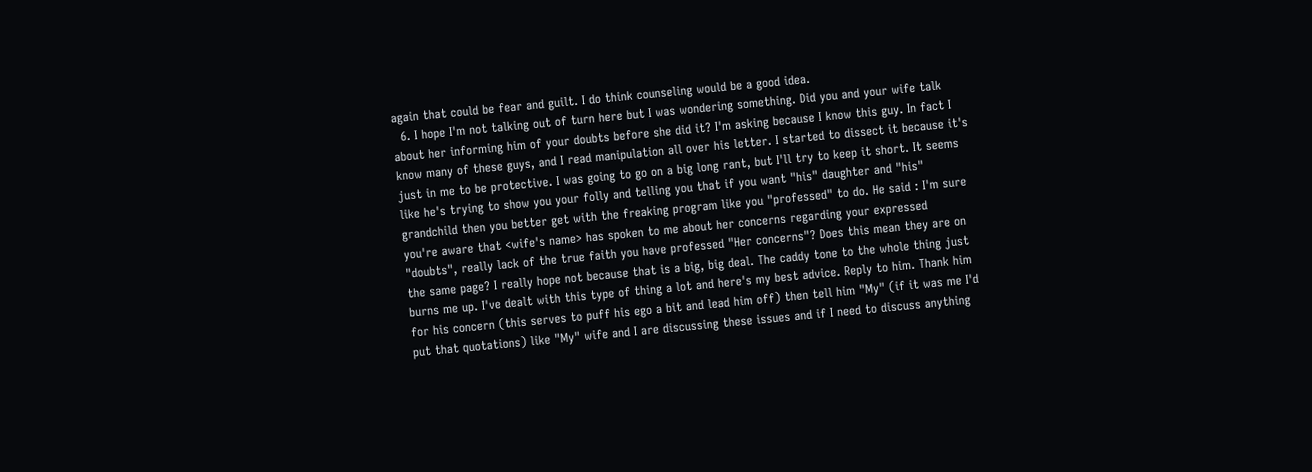again that could be fear and guilt. I do think counseling would be a good idea.
  6. I hope I'm not talking out of turn here but I was wondering something. Did you and your wife talk about her informing him of your doubts before she did it? I'm asking because I know this guy. In fact I know many of these guys, and I read manipulation all over his letter. I started to dissect it because it's just in me to be protective. I was going to go on a big long rant, but I'll try to keep it short. It seems like he's trying to show you your folly and telling you that if you want "his" daughter and "his" grandchild then you better get with the freaking program like you "professed" to do. He said : I'm sure you're aware that <wife's name> has spoken to me about her concerns regarding your expressed "doubts", really lack of the true faith you have professed "Her concerns"? Does this mean they are on the same page? I really hope not because that is a big, big deal. The caddy tone to the whole thing just burns me up. I've dealt with this type of thing a lot and here's my best advice. Reply to him. Thank him for his concern (this serves to puff his ego a bit and lead him off) then tell him "My" (if it was me I'd put that quotations) like "My" wife and I are discussing these issues and if I need to discuss anything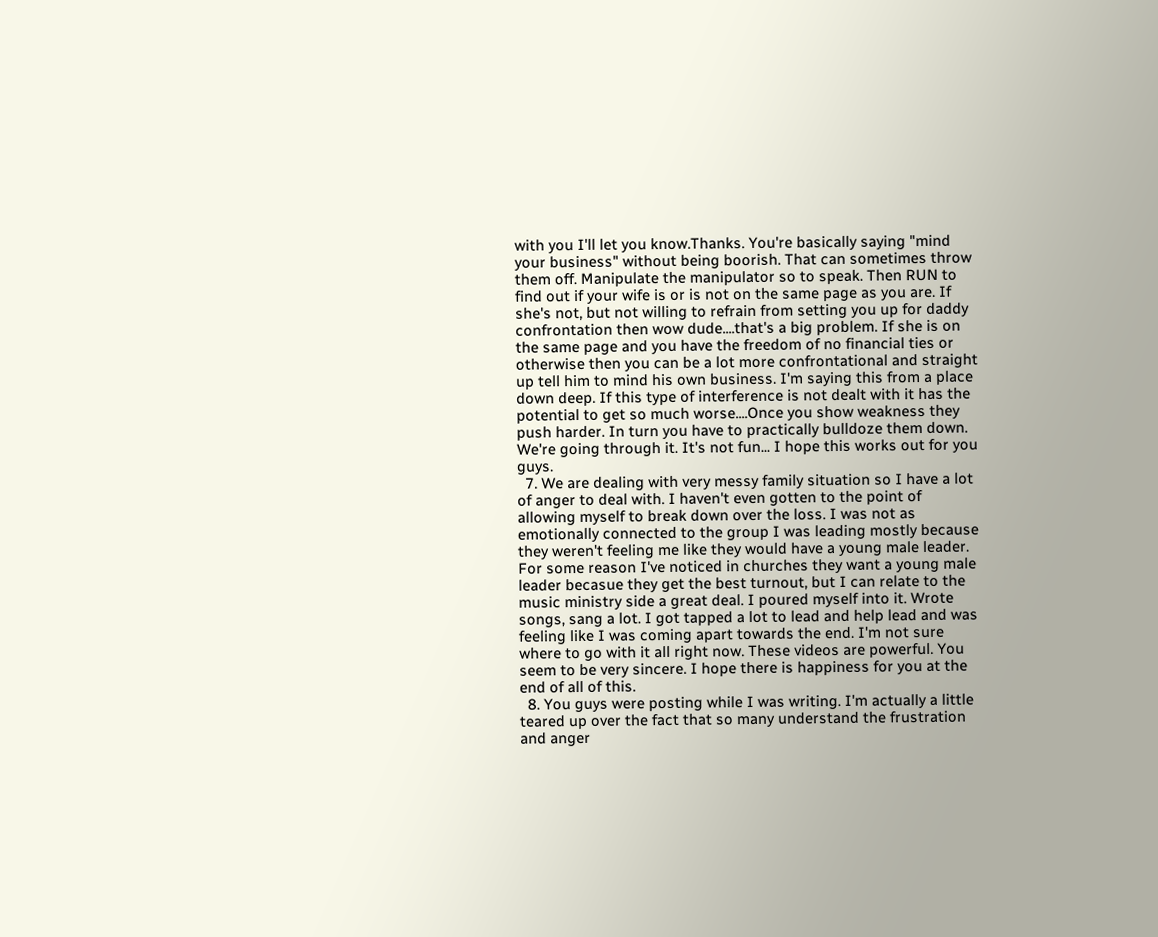with you I'll let you know.Thanks. You're basically saying "mind your business" without being boorish. That can sometimes throw them off. Manipulate the manipulator so to speak. Then RUN to find out if your wife is or is not on the same page as you are. If she's not, but not willing to refrain from setting you up for daddy confrontation then wow dude....that's a big problem. If she is on the same page and you have the freedom of no financial ties or otherwise then you can be a lot more confrontational and straight up tell him to mind his own business. I'm saying this from a place down deep. If this type of interference is not dealt with it has the potential to get so much worse....Once you show weakness they push harder. In turn you have to practically bulldoze them down. We're going through it. It's not fun... I hope this works out for you guys.
  7. We are dealing with very messy family situation so I have a lot of anger to deal with. I haven't even gotten to the point of allowing myself to break down over the loss. I was not as emotionally connected to the group I was leading mostly because they weren't feeling me like they would have a young male leader. For some reason I've noticed in churches they want a young male leader becasue they get the best turnout, but I can relate to the music ministry side a great deal. I poured myself into it. Wrote songs, sang a lot. I got tapped a lot to lead and help lead and was feeling like I was coming apart towards the end. I'm not sure where to go with it all right now. These videos are powerful. You seem to be very sincere. I hope there is happiness for you at the end of all of this.
  8. You guys were posting while I was writing. I'm actually a little teared up over the fact that so many understand the frustration and anger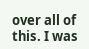over all of this. I was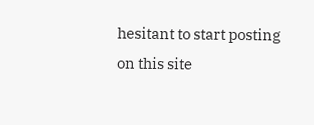hesitant to start posting on this site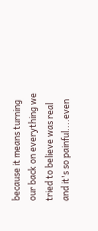because it means turning our back on everything we tried to believe was real and it's so painful....even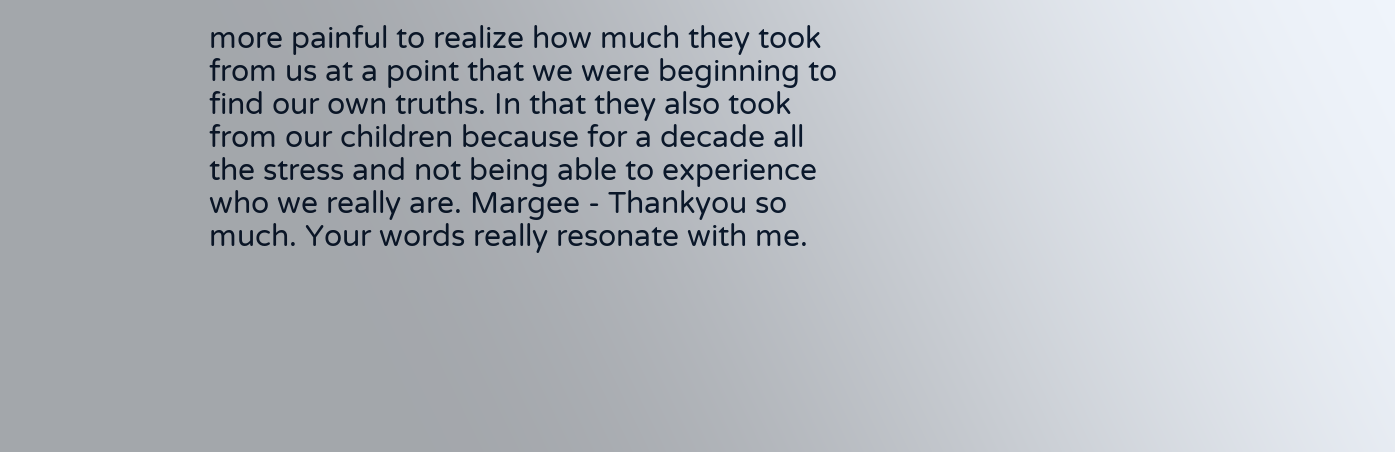more painful to realize how much they took from us at a point that we were beginning to find our own truths. In that they also took from our children because for a decade all the stress and not being able to experience who we really are. Margee - Thankyou so much. Your words really resonate with me.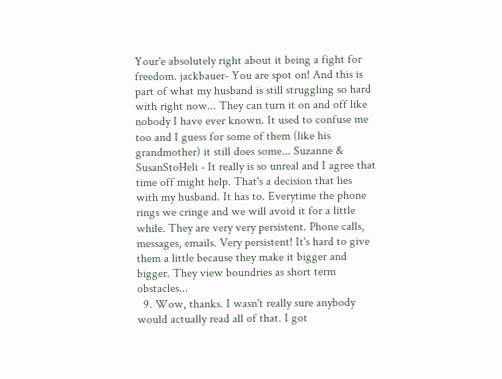Your'e absolutely right about it being a fight for freedom. jackbauer- You are spot on! And this is part of what my husband is still struggling so hard with right now... They can turn it on and off like nobody I have ever known. It used to confuse me too and I guess for some of them (like his grandmother) it still does some... Suzanne & SusanStoHeli - It really is so unreal and I agree that time off might help. That's a decision that lies with my husband. It has to. Everytime the phone rings we cringe and we will avoid it for a little while. They are very very persistent. Phone calls, messages, emails. Very persistent! It's hard to give them a little because they make it bigger and bigger. They view boundries as short term obstacles...
  9. Wow, thanks. I wasn't really sure anybody would actually read all of that. I got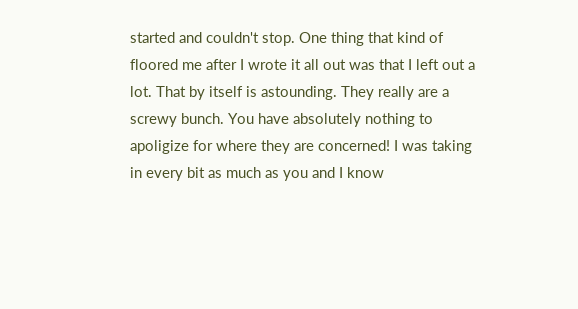started and couldn't stop. One thing that kind of floored me after I wrote it all out was that I left out a lot. That by itself is astounding. They really are a screwy bunch. You have absolutely nothing to apoligize for where they are concerned! I was taking in every bit as much as you and I know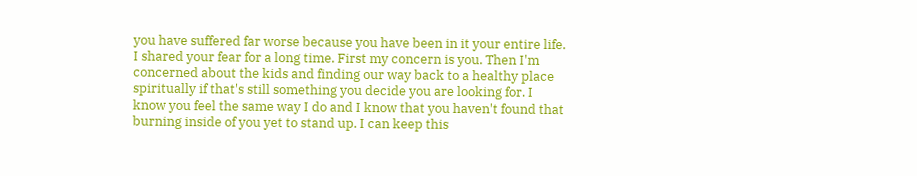you have suffered far worse because you have been in it your entire life. I shared your fear for a long time. First my concern is you. Then I'm concerned about the kids and finding our way back to a healthy place spiritually if that's still something you decide you are looking for. I know you feel the same way I do and I know that you haven't found that burning inside of you yet to stand up. I can keep this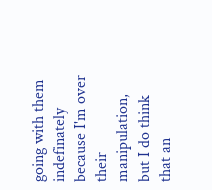going with them indefinately because I'm over their manipulation, but I do think that an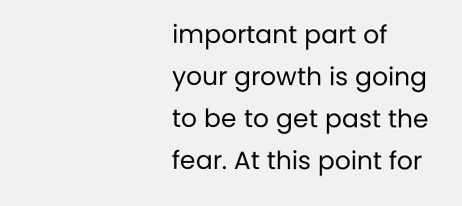important part of your growth is going to be to get past the fear. At this point for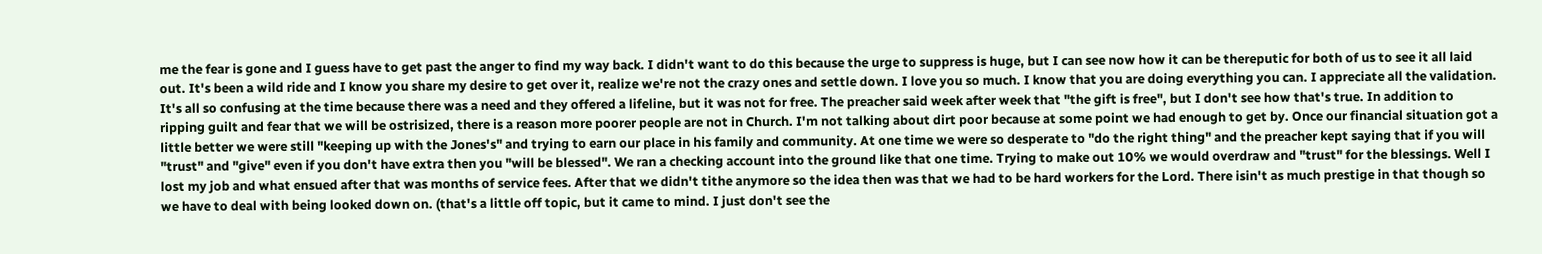me the fear is gone and I guess have to get past the anger to find my way back. I didn't want to do this because the urge to suppress is huge, but I can see now how it can be thereputic for both of us to see it all laid out. It's been a wild ride and I know you share my desire to get over it, realize we're not the crazy ones and settle down. I love you so much. I know that you are doing everything you can. I appreciate all the validation. It's all so confusing at the time because there was a need and they offered a lifeline, but it was not for free. The preacher said week after week that "the gift is free", but I don't see how that's true. In addition to ripping guilt and fear that we will be ostrisized, there is a reason more poorer people are not in Church. I'm not talking about dirt poor because at some point we had enough to get by. Once our financial situation got a little better we were still "keeping up with the Jones's" and trying to earn our place in his family and community. At one time we were so desperate to "do the right thing" and the preacher kept saying that if you will "trust" and "give" even if you don't have extra then you "will be blessed". We ran a checking account into the ground like that one time. Trying to make out 10% we would overdraw and "trust" for the blessings. Well I lost my job and what ensued after that was months of service fees. After that we didn't tithe anymore so the idea then was that we had to be hard workers for the Lord. There isin't as much prestige in that though so we have to deal with being looked down on. (that's a little off topic, but it came to mind. I just don't see the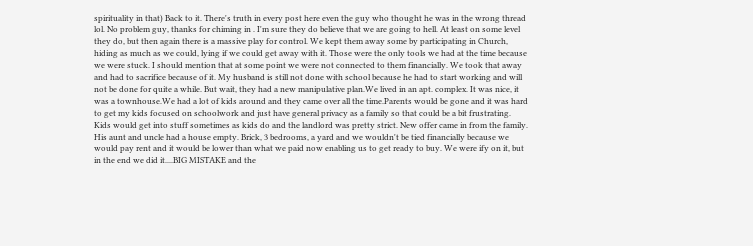spirituality in that) Back to it. There's truth in every post here even the guy who thought he was in the wrong thread lol. No problem guy, thanks for chiming in . I'm sure they do believe that we are going to hell. At least on some level they do, but then again there is a massive play for control. We kept them away some by participating in Church, hiding as much as we could, lying if we could get away with it. Those were the only tools we had at the time because we were stuck. I should mention that at some point we were not connected to them financially. We took that away and had to sacrifice because of it. My husband is still not done with school because he had to start working and will not be done for quite a while. But wait, they had a new manipulative plan.We lived in an apt. complex. It was nice, it was a townhouse.We had a lot of kids around and they came over all the time.Parents would be gone and it was hard to get my kids focused on schoolwork and just have general privacy as a family so that could be a bit frustrating. Kids would get into stuff sometimes as kids do and the landlord was pretty strict. New offer came in from the family. His aunt and uncle had a house empty. Brick, 3 bedrooms, a yard and we wouldn't be tied financially because we would pay rent and it would be lower than what we paid now enabling us to get ready to buy. We were ify on it, but in the end we did it....BIG MISTAKE and the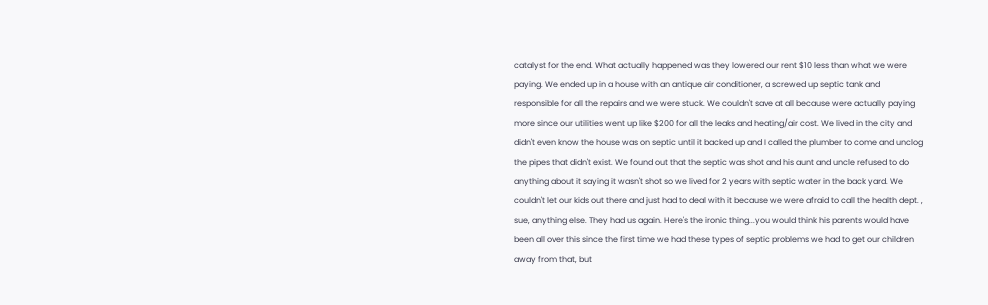catalyst for the end. What actually happened was they lowered our rent $10 less than what we were paying. We ended up in a house with an antique air conditioner, a screwed up septic tank and responsible for all the repairs and we were stuck. We couldn't save at all because were actually paying more since our utilities went up like $200 for all the leaks and heating/air cost. We lived in the city and didn't even know the house was on septic until it backed up and I called the plumber to come and unclog the pipes that didn't exist. We found out that the septic was shot and his aunt and uncle refused to do anything about it saying it wasn't shot so we lived for 2 years with septic water in the back yard. We couldn't let our kids out there and just had to deal with it because we were afraid to call the health dept. , sue, anything else. They had us again. Here's the ironic thing...you would think his parents would have been all over this since the first time we had these types of septic problems we had to get our children away from that, but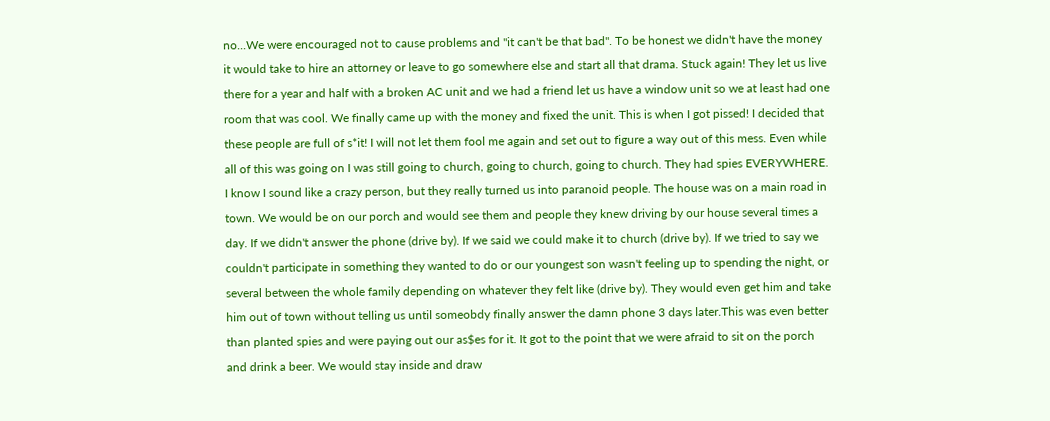no...We were encouraged not to cause problems and "it can't be that bad". To be honest we didn't have the money it would take to hire an attorney or leave to go somewhere else and start all that drama. Stuck again! They let us live there for a year and half with a broken AC unit and we had a friend let us have a window unit so we at least had one room that was cool. We finally came up with the money and fixed the unit. This is when I got pissed! I decided that these people are full of s*it! I will not let them fool me again and set out to figure a way out of this mess. Even while all of this was going on I was still going to church, going to church, going to church. They had spies EVERYWHERE. I know I sound like a crazy person, but they really turned us into paranoid people. The house was on a main road in town. We would be on our porch and would see them and people they knew driving by our house several times a day. If we didn't answer the phone (drive by). If we said we could make it to church (drive by). If we tried to say we couldn't participate in something they wanted to do or our youngest son wasn't feeling up to spending the night, or several between the whole family depending on whatever they felt like (drive by). They would even get him and take him out of town without telling us until someobdy finally answer the damn phone 3 days later.This was even better than planted spies and were paying out our as$es for it. It got to the point that we were afraid to sit on the porch and drink a beer. We would stay inside and draw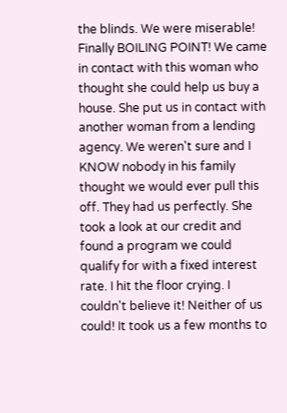the blinds. We were miserable! Finally BOILING POINT! We came in contact with this woman who thought she could help us buy a house. She put us in contact with another woman from a lending agency. We weren't sure and I KNOW nobody in his family thought we would ever pull this off. They had us perfectly. She took a look at our credit and found a program we could qualify for with a fixed interest rate. I hit the floor crying. I couldn't believe it! Neither of us could! It took us a few months to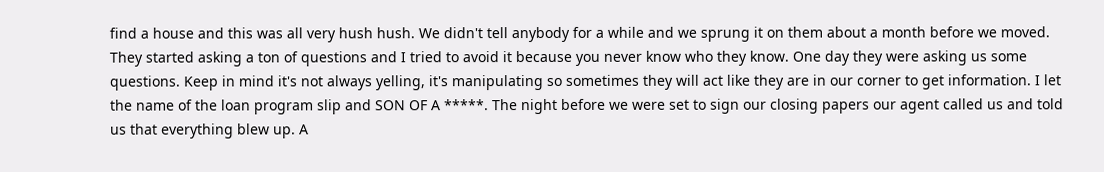find a house and this was all very hush hush. We didn't tell anybody for a while and we sprung it on them about a month before we moved. They started asking a ton of questions and I tried to avoid it because you never know who they know. One day they were asking us some questions. Keep in mind it's not always yelling, it's manipulating so sometimes they will act like they are in our corner to get information. I let the name of the loan program slip and SON OF A *****. The night before we were set to sign our closing papers our agent called us and told us that everything blew up. A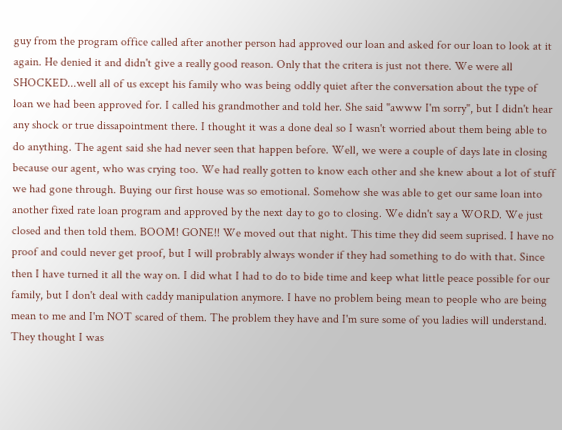guy from the program office called after another person had approved our loan and asked for our loan to look at it again. He denied it and didn't give a really good reason. Only that the critera is just not there. We were all SHOCKED...well all of us except his family who was being oddly quiet after the conversation about the type of loan we had been approved for. I called his grandmother and told her. She said "awww I'm sorry", but I didn't hear any shock or true dissapointment there. I thought it was a done deal so I wasn't worried about them being able to do anything. The agent said she had never seen that happen before. Well, we were a couple of days late in closing because our agent, who was crying too. We had really gotten to know each other and she knew about a lot of stuff we had gone through. Buying our first house was so emotional. Somehow she was able to get our same loan into another fixed rate loan program and approved by the next day to go to closing. We didn't say a WORD. We just closed and then told them. BOOM! GONE!! We moved out that night. This time they did seem suprised. I have no proof and could never get proof, but I will probrably always wonder if they had something to do with that. Since then I have turned it all the way on. I did what I had to do to bide time and keep what little peace possible for our family, but I don't deal with caddy manipulation anymore. I have no problem being mean to people who are being mean to me and I'm NOT scared of them. The problem they have and I'm sure some of you ladies will understand. They thought I was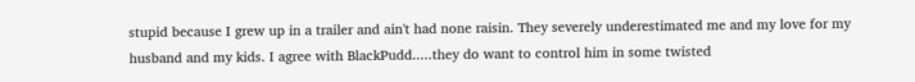stupid because I grew up in a trailer and ain't had none raisin. They severely underestimated me and my love for my husband and my kids. I agree with BlackPudd.....they do want to control him in some twisted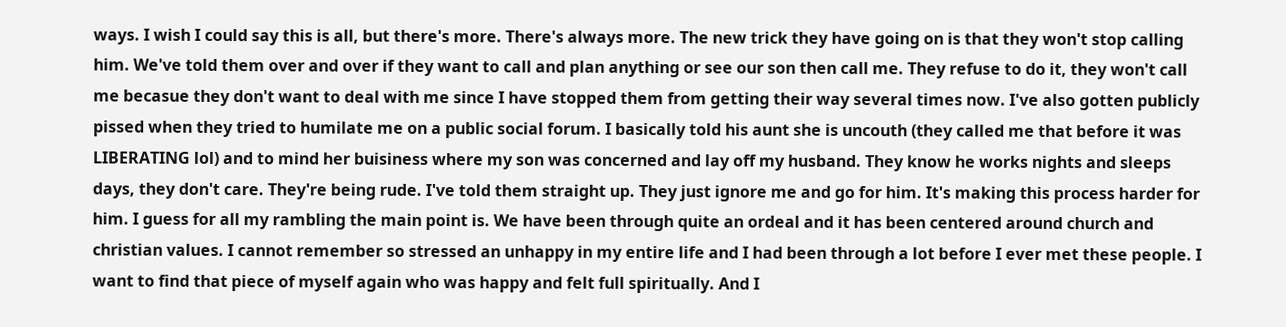ways. I wish I could say this is all, but there's more. There's always more. The new trick they have going on is that they won't stop calling him. We've told them over and over if they want to call and plan anything or see our son then call me. They refuse to do it, they won't call me becasue they don't want to deal with me since I have stopped them from getting their way several times now. I've also gotten publicly pissed when they tried to humilate me on a public social forum. I basically told his aunt she is uncouth (they called me that before it was LIBERATING lol) and to mind her buisiness where my son was concerned and lay off my husband. They know he works nights and sleeps days, they don't care. They're being rude. I've told them straight up. They just ignore me and go for him. It's making this process harder for him. I guess for all my rambling the main point is. We have been through quite an ordeal and it has been centered around church and christian values. I cannot remember so stressed an unhappy in my entire life and I had been through a lot before I ever met these people. I want to find that piece of myself again who was happy and felt full spiritually. And I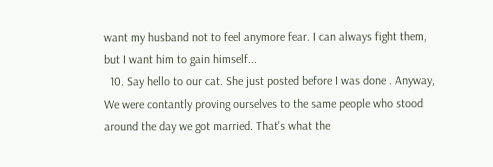want my husband not to feel anymore fear. I can always fight them, but I want him to gain himself...
  10. Say hello to our cat. She just posted before I was done . Anyway, We were contantly proving ourselves to the same people who stood around the day we got married. That's what the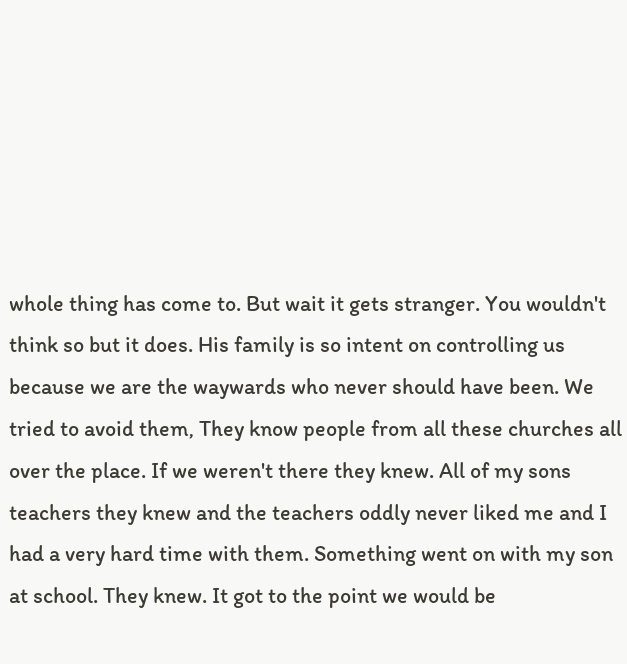whole thing has come to. But wait it gets stranger. You wouldn't think so but it does. His family is so intent on controlling us because we are the waywards who never should have been. We tried to avoid them, They know people from all these churches all over the place. If we weren't there they knew. All of my sons teachers they knew and the teachers oddly never liked me and I had a very hard time with them. Something went on with my son at school. They knew. It got to the point we would be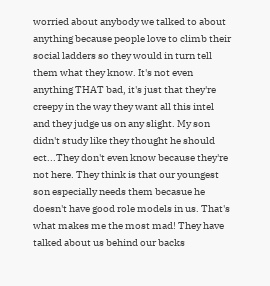worried about anybody we talked to about anything because people love to climb their social ladders so they would in turn tell them what they know. It's not even anything THAT bad, it's just that they're creepy in the way they want all this intel and they judge us on any slight. My son didn't study like they thought he should ect...They don't even know because they're not here. They think is that our youngest son especially needs them becasue he doesn't have good role models in us. That's what makes me the most mad! They have talked about us behind our backs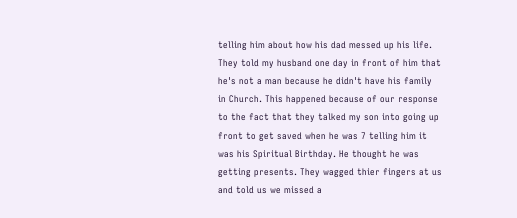telling him about how his dad messed up his life. They told my husband one day in front of him that he's not a man because he didn't have his family in Church. This happened because of our response to the fact that they talked my son into going up front to get saved when he was 7 telling him it was his Spiritual Birthday. He thought he was getting presents. They wagged thier fingers at us and told us we missed a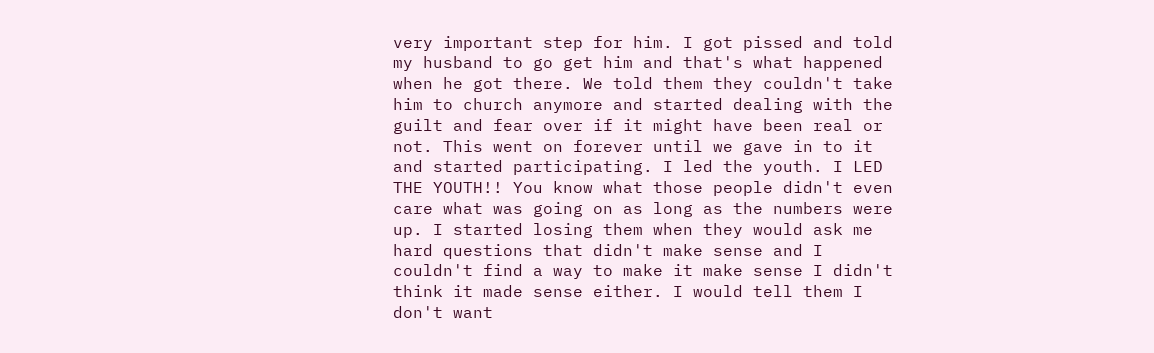very important step for him. I got pissed and told my husband to go get him and that's what happened when he got there. We told them they couldn't take him to church anymore and started dealing with the guilt and fear over if it might have been real or not. This went on forever until we gave in to it and started participating. I led the youth. I LED THE YOUTH!! You know what those people didn't even care what was going on as long as the numbers were up. I started losing them when they would ask me hard questions that didn't make sense and I couldn't find a way to make it make sense I didn't think it made sense either. I would tell them I don't want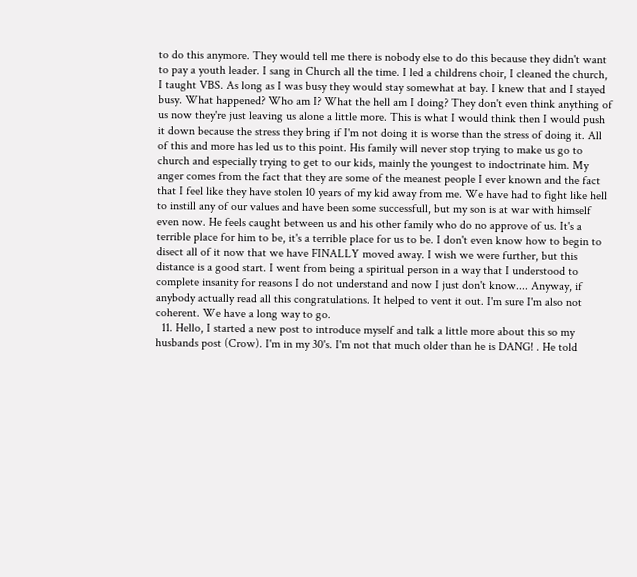to do this anymore. They would tell me there is nobody else to do this because they didn't want to pay a youth leader. I sang in Church all the time. I led a childrens choir, I cleaned the church, I taught VBS. As long as I was busy they would stay somewhat at bay. I knew that and I stayed busy. What happened? Who am I? What the hell am I doing? They don't even think anything of us now they're just leaving us alone a little more. This is what I would think then I would push it down because the stress they bring if I'm not doing it is worse than the stress of doing it. All of this and more has led us to this point. His family will never stop trying to make us go to church and especially trying to get to our kids, mainly the youngest to indoctrinate him. My anger comes from the fact that they are some of the meanest people I ever known and the fact that I feel like they have stolen 10 years of my kid away from me. We have had to fight like hell to instill any of our values and have been some successfull, but my son is at war with himself even now. He feels caught between us and his other family who do no approve of us. It's a terrible place for him to be, it's a terrible place for us to be. I don't even know how to begin to disect all of it now that we have FINALLY moved away. I wish we were further, but this distance is a good start. I went from being a spiritual person in a way that I understood to complete insanity for reasons I do not understand and now I just don't know.... Anyway, if anybody actually read all this congratulations. It helped to vent it out. I'm sure I'm also not coherent. We have a long way to go.
  11. Hello, I started a new post to introduce myself and talk a little more about this so my husbands post (Crow). I'm in my 30's. I'm not that much older than he is DANG! . He told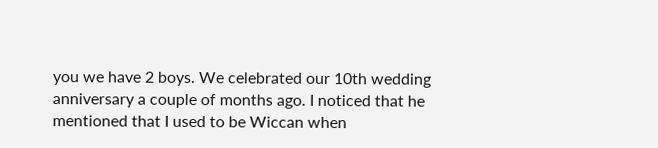you we have 2 boys. We celebrated our 10th wedding anniversary a couple of months ago. I noticed that he mentioned that I used to be Wiccan when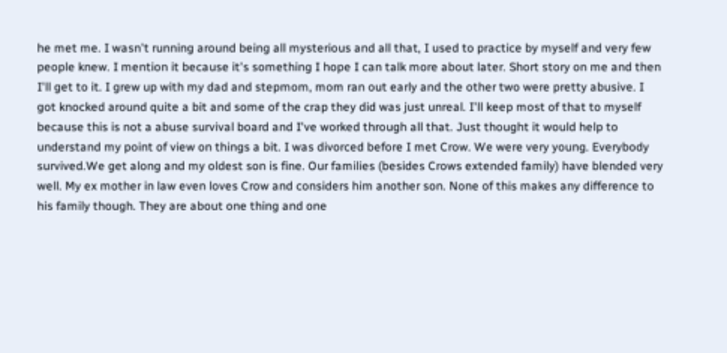he met me. I wasn't running around being all mysterious and all that, I used to practice by myself and very few people knew. I mention it because it's something I hope I can talk more about later. Short story on me and then I'll get to it. I grew up with my dad and stepmom, mom ran out early and the other two were pretty abusive. I got knocked around quite a bit and some of the crap they did was just unreal. I'll keep most of that to myself because this is not a abuse survival board and I've worked through all that. Just thought it would help to understand my point of view on things a bit. I was divorced before I met Crow. We were very young. Everybody survived.We get along and my oldest son is fine. Our families (besides Crows extended family) have blended very well. My ex mother in law even loves Crow and considers him another son. None of this makes any difference to his family though. They are about one thing and one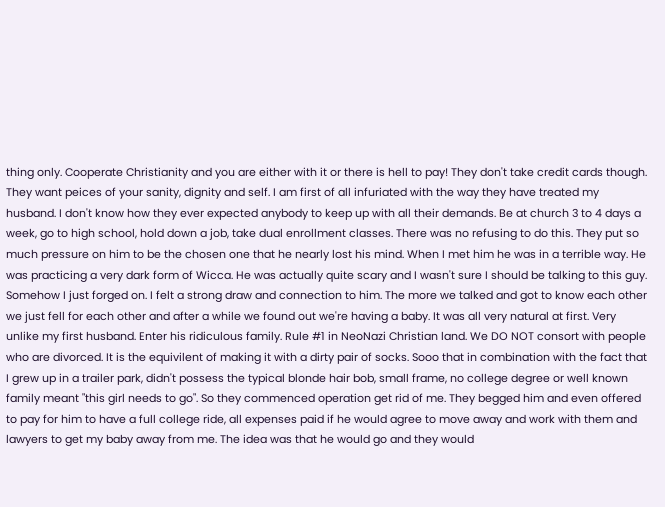thing only. Cooperate Christianity and you are either with it or there is hell to pay! They don't take credit cards though. They want peices of your sanity, dignity and self. I am first of all infuriated with the way they have treated my husband. I don't know how they ever expected anybody to keep up with all their demands. Be at church 3 to 4 days a week, go to high school, hold down a job, take dual enrollment classes. There was no refusing to do this. They put so much pressure on him to be the chosen one that he nearly lost his mind. When I met him he was in a terrible way. He was practicing a very dark form of Wicca. He was actually quite scary and I wasn't sure I should be talking to this guy. Somehow I just forged on. I felt a strong draw and connection to him. The more we talked and got to know each other we just fell for each other and after a while we found out we're having a baby. It was all very natural at first. Very unlike my first husband. Enter his ridiculous family. Rule #1 in NeoNazi Christian land. We DO NOT consort with people who are divorced. It is the equivilent of making it with a dirty pair of socks. Sooo that in combination with the fact that I grew up in a trailer park, didn't possess the typical blonde hair bob, small frame, no college degree or well known family meant "this girl needs to go". So they commenced operation get rid of me. They begged him and even offered to pay for him to have a full college ride, all expenses paid if he would agree to move away and work with them and lawyers to get my baby away from me. The idea was that he would go and they would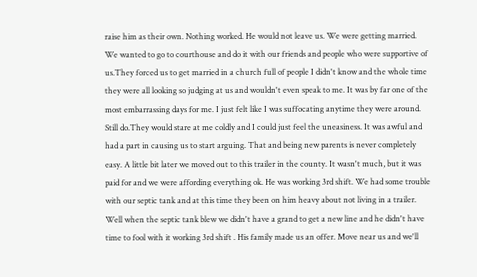raise him as their own. Nothing worked. He would not leave us. We were getting married. We wanted to go to courthouse and do it with our friends and people who were supportive of us.They forced us to get married in a church full of people I didn't know and the whole time they were all looking so judging at us and wouldn't even speak to me. It was by far one of the most embarrassing days for me. I just felt like I was suffocating anytime they were around. Still do.They would stare at me coldly and I could just feel the uneasiness. It was awful and had a part in causing us to start arguing. That and being new parents is never completely easy. A little bit later we moved out to this trailer in the county. It wasn't much, but it was paid for and we were affording everything ok. He was working 3rd shift. We had some trouble with our septic tank and at this time they been on him heavy about not living in a trailer. Well when the septic tank blew we didn't have a grand to get a new line and he didn't have time to fool with it working 3rd shift . His family made us an offer. Move near us and we'll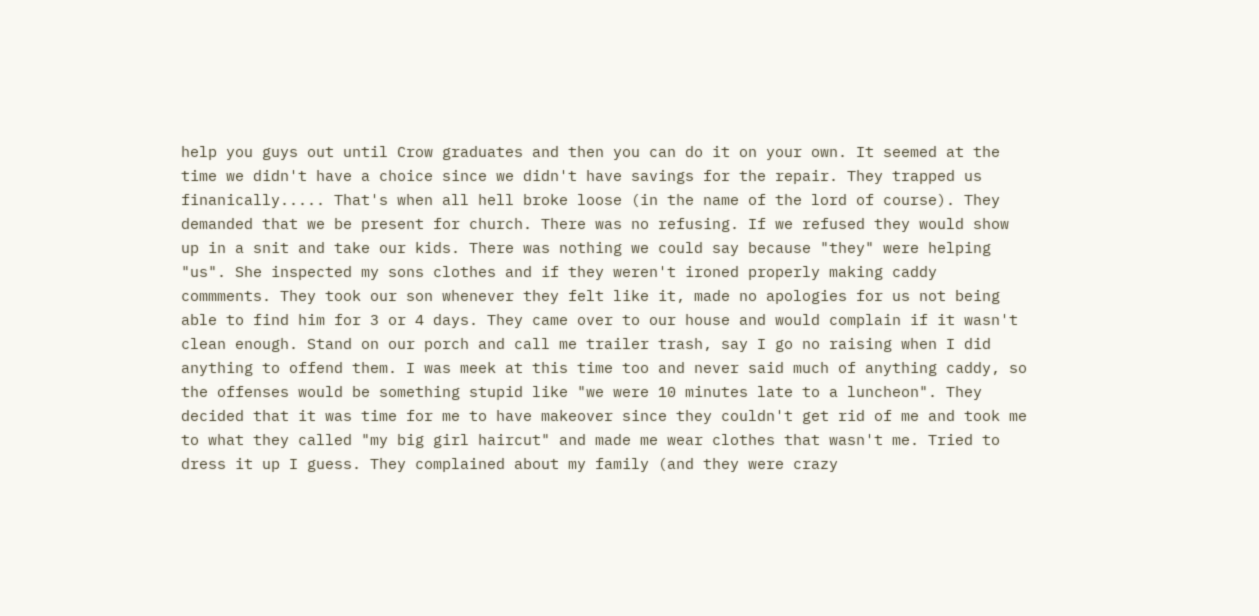help you guys out until Crow graduates and then you can do it on your own. It seemed at the time we didn't have a choice since we didn't have savings for the repair. They trapped us finanically..... That's when all hell broke loose (in the name of the lord of course). They demanded that we be present for church. There was no refusing. If we refused they would show up in a snit and take our kids. There was nothing we could say because "they" were helping "us". She inspected my sons clothes and if they weren't ironed properly making caddy commments. They took our son whenever they felt like it, made no apologies for us not being able to find him for 3 or 4 days. They came over to our house and would complain if it wasn't clean enough. Stand on our porch and call me trailer trash, say I go no raising when I did anything to offend them. I was meek at this time too and never said much of anything caddy, so the offenses would be something stupid like "we were 10 minutes late to a luncheon". They decided that it was time for me to have makeover since they couldn't get rid of me and took me to what they called "my big girl haircut" and made me wear clothes that wasn't me. Tried to dress it up I guess. They complained about my family (and they were crazy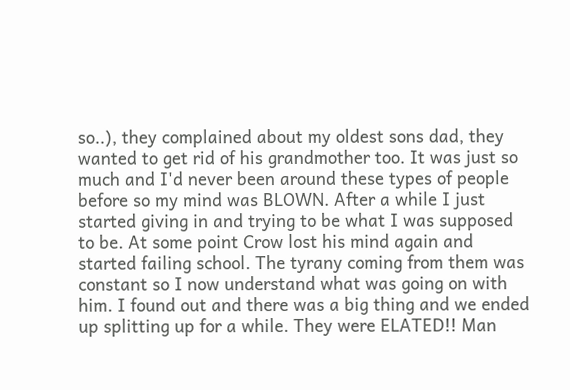so..), they complained about my oldest sons dad, they wanted to get rid of his grandmother too. It was just so much and I'd never been around these types of people before so my mind was BLOWN. After a while I just started giving in and trying to be what I was supposed to be. At some point Crow lost his mind again and started failing school. The tyrany coming from them was constant so I now understand what was going on with him. I found out and there was a big thing and we ended up splitting up for a while. They were ELATED!! Man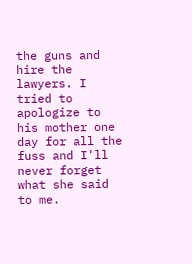the guns and hire the lawyers. I tried to apologize to his mother one day for all the fuss and I'll never forget what she said to me.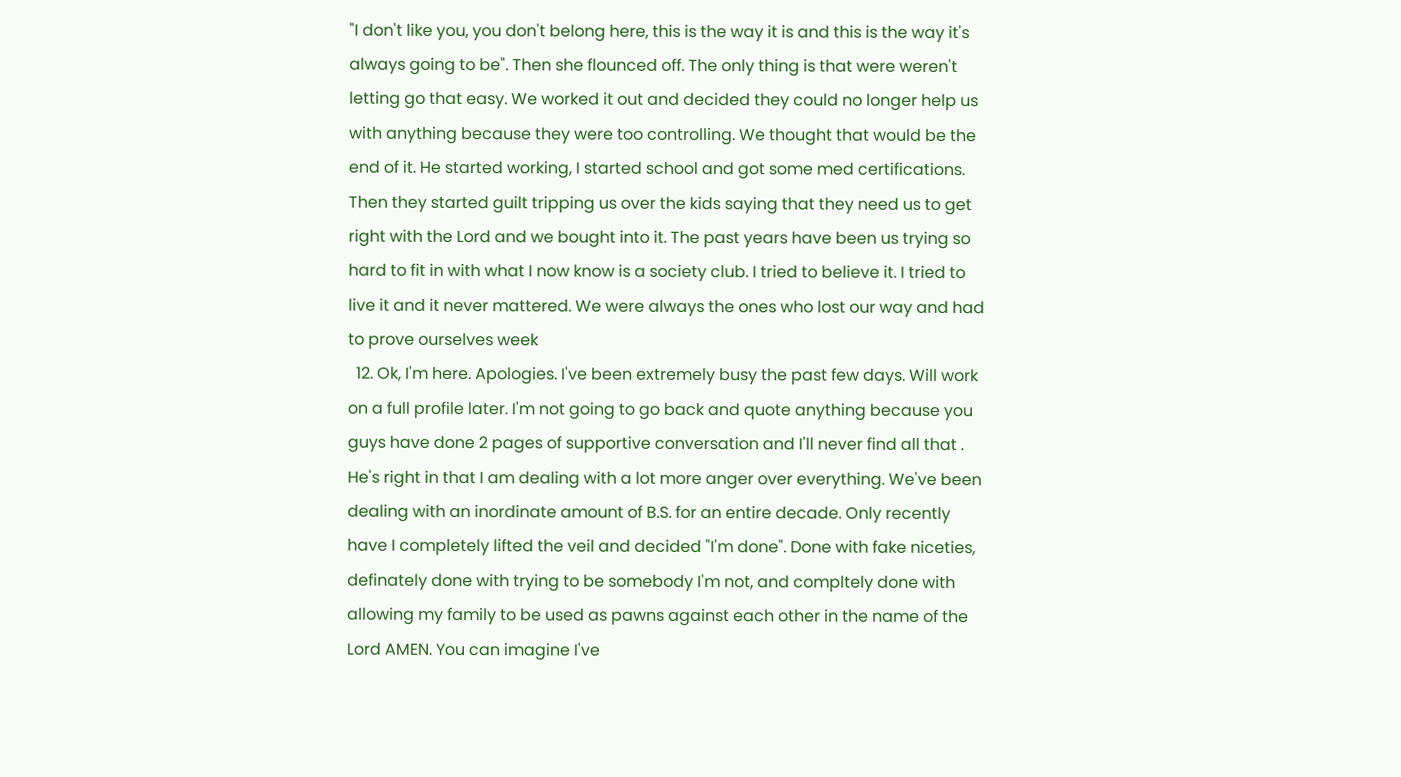"I don't like you, you don't belong here, this is the way it is and this is the way it's always going to be". Then she flounced off. The only thing is that were weren't letting go that easy. We worked it out and decided they could no longer help us with anything because they were too controlling. We thought that would be the end of it. He started working, I started school and got some med certifications. Then they started guilt tripping us over the kids saying that they need us to get right with the Lord and we bought into it. The past years have been us trying so hard to fit in with what I now know is a society club. I tried to believe it. I tried to live it and it never mattered. We were always the ones who lost our way and had to prove ourselves week
  12. Ok, I'm here. Apologies. I've been extremely busy the past few days. Will work on a full profile later. I'm not going to go back and quote anything because you guys have done 2 pages of supportive conversation and I'll never find all that . He's right in that I am dealing with a lot more anger over everything. We've been dealing with an inordinate amount of B.S. for an entire decade. Only recently have I completely lifted the veil and decided "I'm done". Done with fake niceties, definately done with trying to be somebody I'm not, and compltely done with allowing my family to be used as pawns against each other in the name of the Lord AMEN. You can imagine I've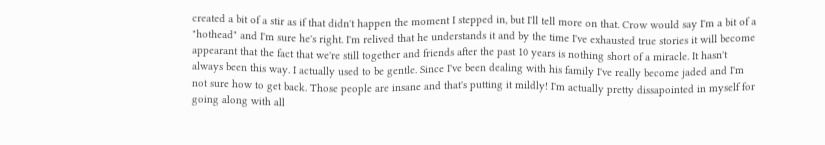created a bit of a stir as if that didn't happen the moment I stepped in, but I'll tell more on that. Crow would say I'm a bit of a "hothead" and I'm sure he's right. I'm relived that he understands it and by the time I've exhausted true stories it will become appearant that the fact that we're still together and friends after the past 10 years is nothing short of a miracle. It hasn't always been this way. I actually used to be gentle. Since I've been dealing with his family I've really become jaded and I'm not sure how to get back. Those people are insane and that's putting it mildly! I'm actually pretty dissapointed in myself for going along with all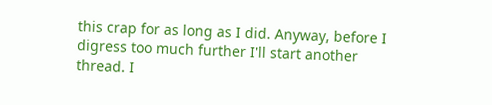this crap for as long as I did. Anyway, before I digress too much further I'll start another thread. I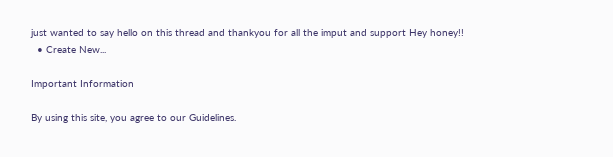just wanted to say hello on this thread and thankyou for all the imput and support Hey honey!!
  • Create New...

Important Information

By using this site, you agree to our Guidelines.